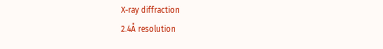X-ray diffraction
2.4Å resolution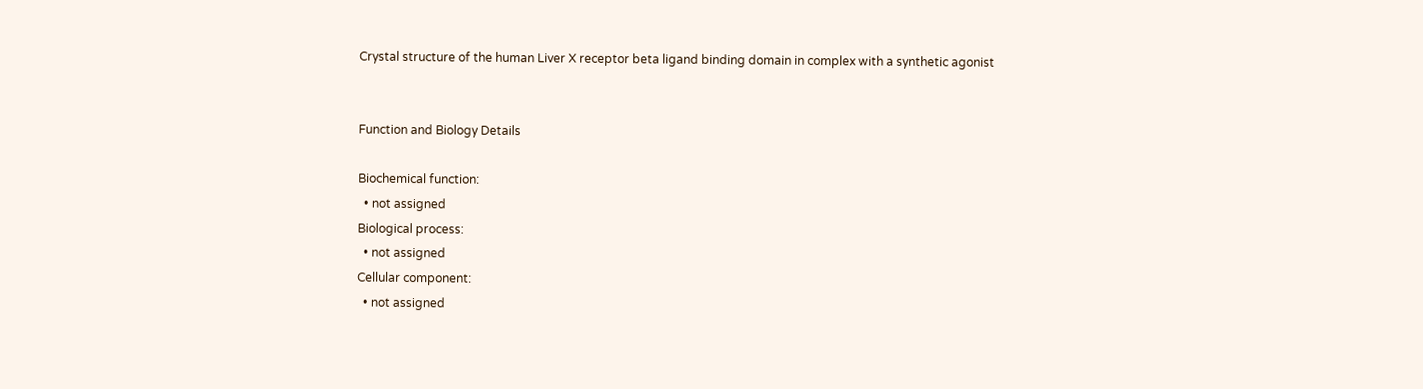Crystal structure of the human Liver X receptor beta ligand binding domain in complex with a synthetic agonist


Function and Biology Details

Biochemical function:
  • not assigned
Biological process:
  • not assigned
Cellular component:
  • not assigned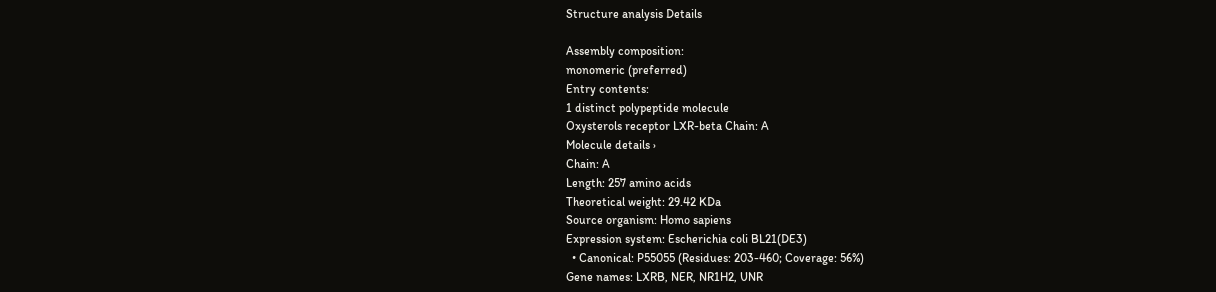Structure analysis Details

Assembly composition:
monomeric (preferred)
Entry contents:
1 distinct polypeptide molecule
Oxysterols receptor LXR-beta Chain: A
Molecule details ›
Chain: A
Length: 257 amino acids
Theoretical weight: 29.42 KDa
Source organism: Homo sapiens
Expression system: Escherichia coli BL21(DE3)
  • Canonical: P55055 (Residues: 203-460; Coverage: 56%)
Gene names: LXRB, NER, NR1H2, UNR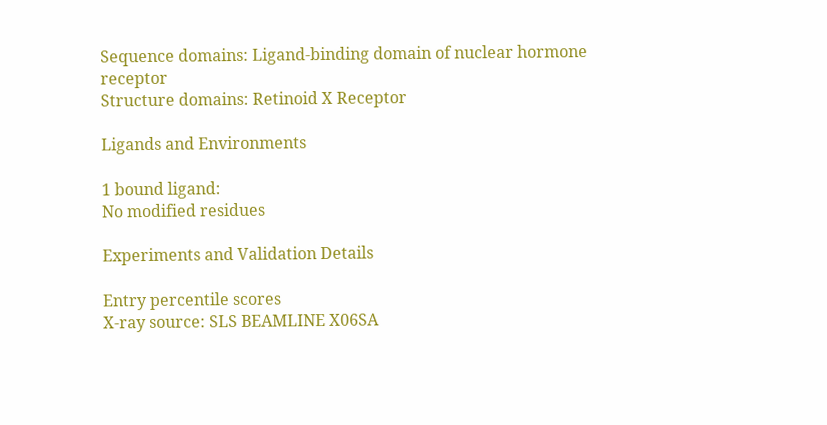Sequence domains: Ligand-binding domain of nuclear hormone receptor
Structure domains: Retinoid X Receptor

Ligands and Environments

1 bound ligand:
No modified residues

Experiments and Validation Details

Entry percentile scores
X-ray source: SLS BEAMLINE X06SA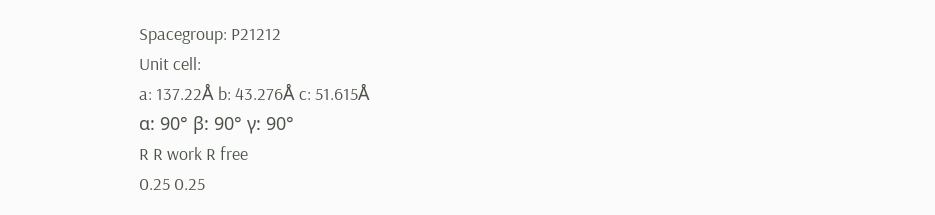Spacegroup: P21212
Unit cell:
a: 137.22Å b: 43.276Å c: 51.615Å
α: 90° β: 90° γ: 90°
R R work R free
0.25 0.25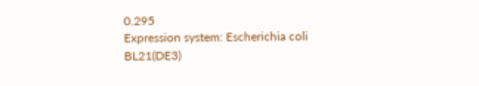0.295
Expression system: Escherichia coli BL21(DE3)